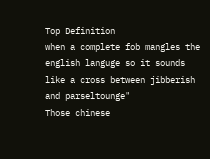Top Definition
when a complete fob mangles the english languge so it sounds like a cross between jibberish and parseltounge"
Those chinese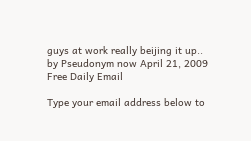guys at work really beijing it up..
by Pseudonym now April 21, 2009
Free Daily Email

Type your email address below to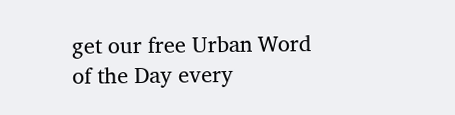get our free Urban Word of the Day every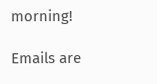morning!

Emails are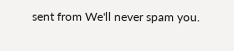sent from We'll never spam you.